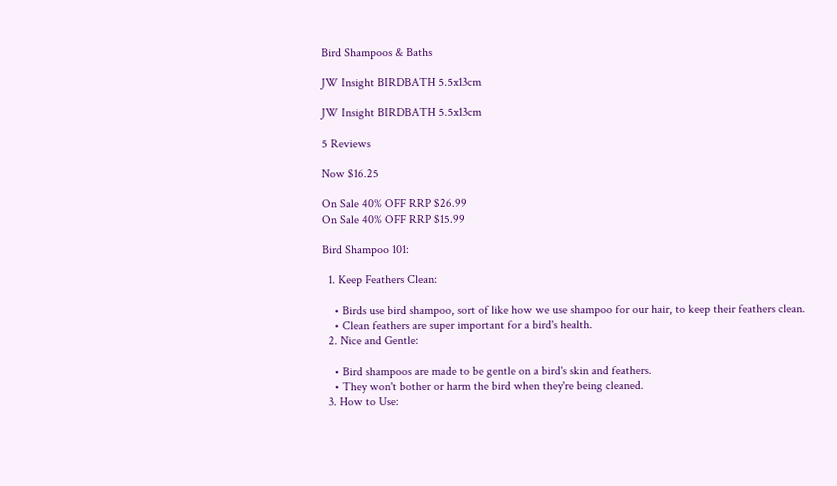Bird Shampoos & Baths

JW Insight BIRDBATH 5.5x13cm

JW Insight BIRDBATH 5.5x13cm

5 Reviews

Now $16.25

On Sale 40% OFF RRP $26.99
On Sale 40% OFF RRP $15.99

Bird Shampoo 101:

  1. Keep Feathers Clean:

    • Birds use bird shampoo, sort of like how we use shampoo for our hair, to keep their feathers clean.
    • Clean feathers are super important for a bird's health.
  2. Nice and Gentle:

    • Bird shampoos are made to be gentle on a bird's skin and feathers.
    • They won't bother or harm the bird when they're being cleaned.
  3. How to Use: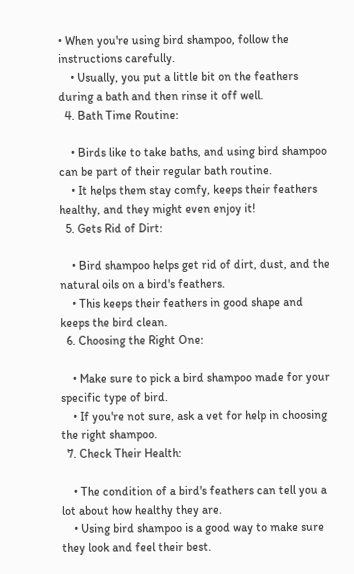• When you're using bird shampoo, follow the instructions carefully.
    • Usually, you put a little bit on the feathers during a bath and then rinse it off well.
  4. Bath Time Routine:

    • Birds like to take baths, and using bird shampoo can be part of their regular bath routine.
    • It helps them stay comfy, keeps their feathers healthy, and they might even enjoy it!
  5. Gets Rid of Dirt:

    • Bird shampoo helps get rid of dirt, dust, and the natural oils on a bird's feathers.
    • This keeps their feathers in good shape and keeps the bird clean.
  6. Choosing the Right One:

    • Make sure to pick a bird shampoo made for your specific type of bird.
    • If you're not sure, ask a vet for help in choosing the right shampoo.
  7. Check Their Health:

    • The condition of a bird's feathers can tell you a lot about how healthy they are.
    • Using bird shampoo is a good way to make sure they look and feel their best.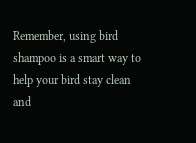Remember, using bird shampoo is a smart way to help your bird stay clean and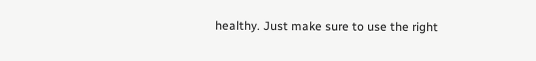healthy. Just make sure to use the right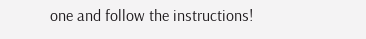one and follow the instructions!